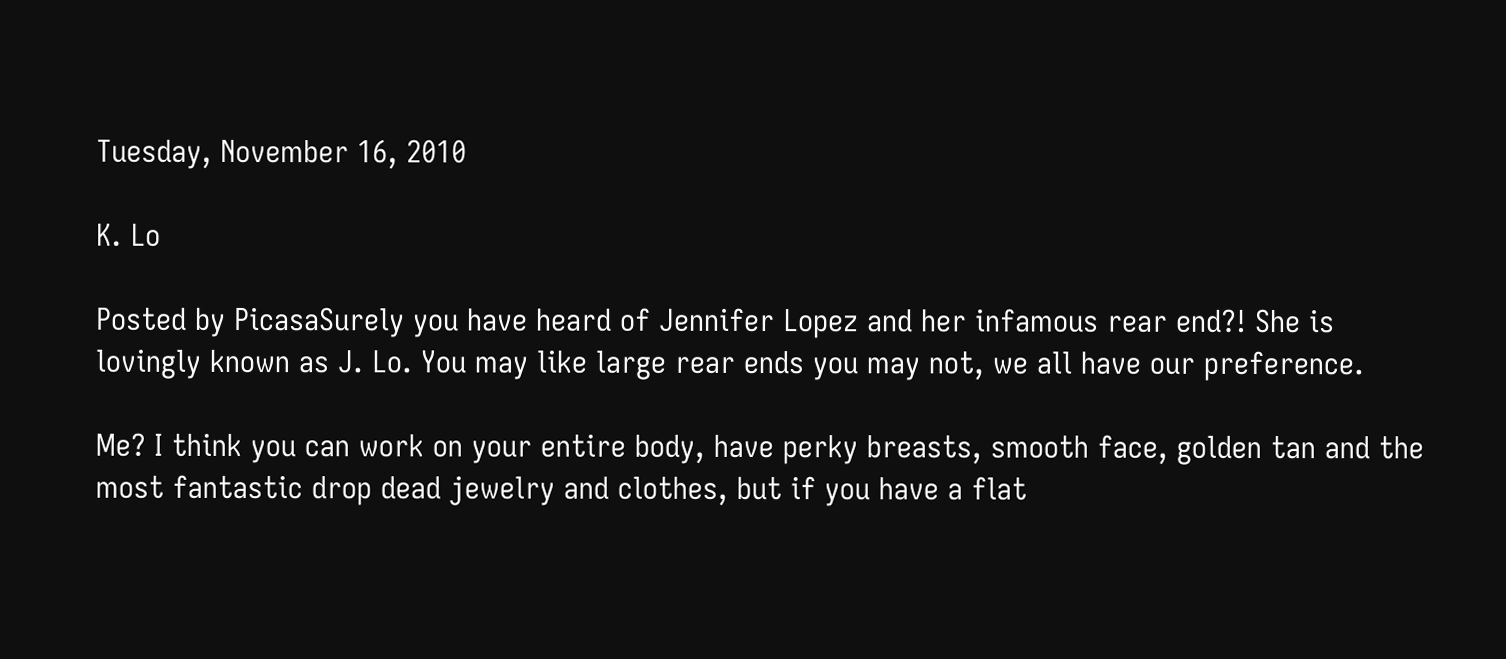Tuesday, November 16, 2010

K. Lo

Posted by PicasaSurely you have heard of Jennifer Lopez and her infamous rear end?! She is lovingly known as J. Lo. You may like large rear ends you may not, we all have our preference.

Me? I think you can work on your entire body, have perky breasts, smooth face, golden tan and the most fantastic drop dead jewelry and clothes, but if you have a flat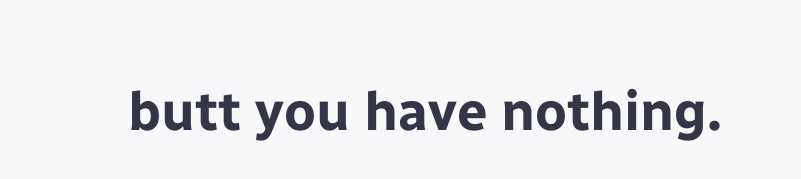butt you have nothing.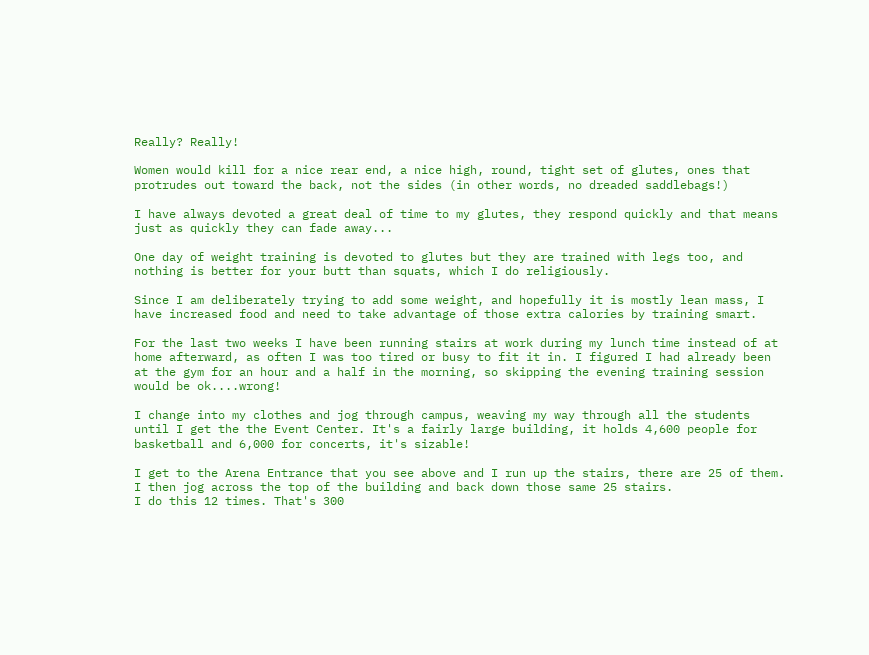Really? Really!

Women would kill for a nice rear end, a nice high, round, tight set of glutes, ones that protrudes out toward the back, not the sides (in other words, no dreaded saddlebags!)

I have always devoted a great deal of time to my glutes, they respond quickly and that means just as quickly they can fade away...

One day of weight training is devoted to glutes but they are trained with legs too, and nothing is better for your butt than squats, which I do religiously.

Since I am deliberately trying to add some weight, and hopefully it is mostly lean mass, I have increased food and need to take advantage of those extra calories by training smart.

For the last two weeks I have been running stairs at work during my lunch time instead of at home afterward, as often I was too tired or busy to fit it in. I figured I had already been at the gym for an hour and a half in the morning, so skipping the evening training session would be ok....wrong!

I change into my clothes and jog through campus, weaving my way through all the students until I get the the Event Center. It's a fairly large building, it holds 4,600 people for basketball and 6,000 for concerts, it's sizable!

I get to the Arena Entrance that you see above and I run up the stairs, there are 25 of them. I then jog across the top of the building and back down those same 25 stairs.
I do this 12 times. That's 300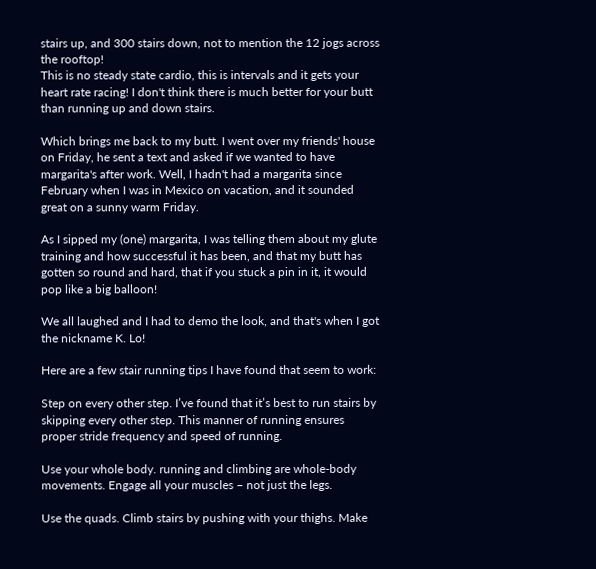stairs up, and 300 stairs down, not to mention the 12 jogs across the rooftop!
This is no steady state cardio, this is intervals and it gets your heart rate racing! I don't think there is much better for your butt than running up and down stairs.

Which brings me back to my butt. I went over my friends' house on Friday, he sent a text and asked if we wanted to have margarita's after work. Well, I hadn't had a margarita since February when I was in Mexico on vacation, and it sounded great on a sunny warm Friday.

As I sipped my (one) margarita, I was telling them about my glute training and how successful it has been, and that my butt has gotten so round and hard, that if you stuck a pin in it, it would pop like a big balloon!

We all laughed and I had to demo the look, and that's when I got the nickname K. Lo!

Here are a few stair running tips I have found that seem to work:

Step on every other step. I’ve found that it’s best to run stairs by skipping every other step. This manner of running ensures proper stride frequency and speed of running.

Use your whole body. running and climbing are whole-body movements. Engage all your muscles – not just the legs.

Use the quads. Climb stairs by pushing with your thighs. Make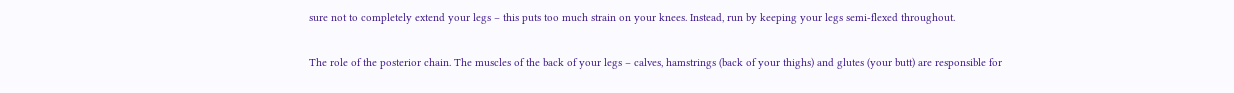sure not to completely extend your legs – this puts too much strain on your knees. Instead, run by keeping your legs semi-flexed throughout.

The role of the posterior chain. The muscles of the back of your legs – calves, hamstrings (back of your thighs) and glutes (your butt) are responsible for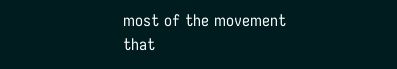most of the movement that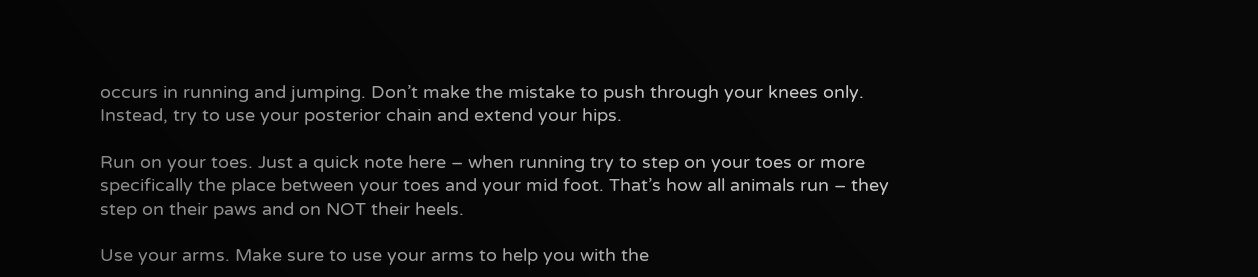occurs in running and jumping. Don’t make the mistake to push through your knees only. Instead, try to use your posterior chain and extend your hips.

Run on your toes. Just a quick note here – when running try to step on your toes or more specifically the place between your toes and your mid foot. That’s how all animals run – they step on their paws and on NOT their heels.

Use your arms. Make sure to use your arms to help you with the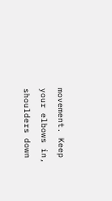movement. Keep your elbows in, shoulders down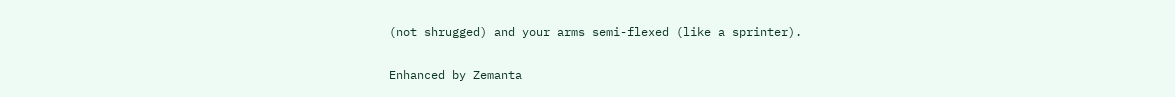(not shrugged) and your arms semi-flexed (like a sprinter).

Enhanced by Zemanta